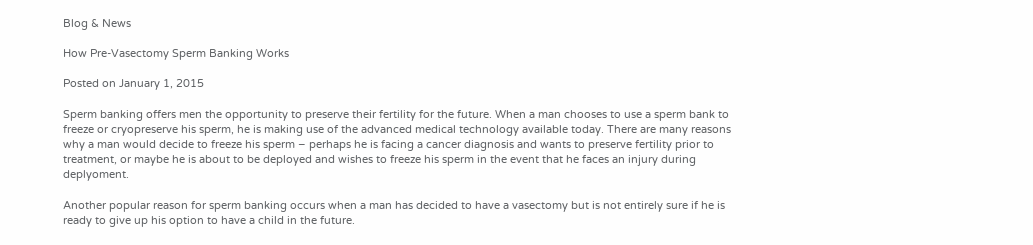Blog & News

How Pre-Vasectomy Sperm Banking Works

Posted on January 1, 2015

Sperm banking offers men the opportunity to preserve their fertility for the future. When a man chooses to use a sperm bank to freeze or cryopreserve his sperm, he is making use of the advanced medical technology available today. There are many reasons why a man would decide to freeze his sperm – perhaps he is facing a cancer diagnosis and wants to preserve fertility prior to treatment, or maybe he is about to be deployed and wishes to freeze his sperm in the event that he faces an injury during deplyoment.

Another popular reason for sperm banking occurs when a man has decided to have a vasectomy but is not entirely sure if he is ready to give up his option to have a child in the future.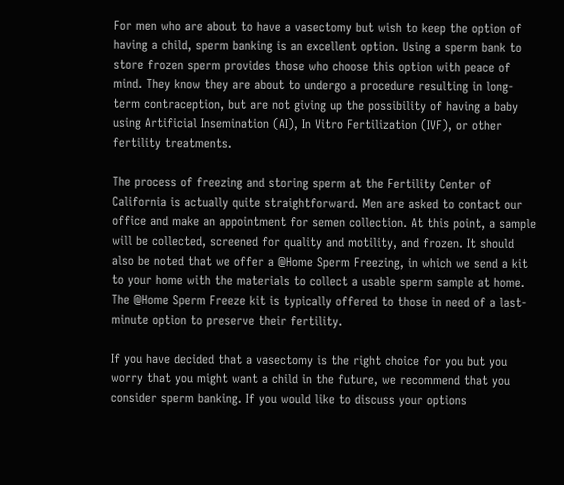For men who are about to have a vasectomy but wish to keep the option of having a child, sperm banking is an excellent option. Using a sperm bank to store frozen sperm provides those who choose this option with peace of mind. They know they are about to undergo a procedure resulting in long-term contraception, but are not giving up the possibility of having a baby using Artificial Insemination (AI), In Vitro Fertilization (IVF), or other fertility treatments.

The process of freezing and storing sperm at the Fertility Center of California is actually quite straightforward. Men are asked to contact our office and make an appointment for semen collection. At this point, a sample will be collected, screened for quality and motility, and frozen. It should also be noted that we offer a @Home Sperm Freezing, in which we send a kit to your home with the materials to collect a usable sperm sample at home. The @Home Sperm Freeze kit is typically offered to those in need of a last-minute option to preserve their fertility.

If you have decided that a vasectomy is the right choice for you but you worry that you might want a child in the future, we recommend that you consider sperm banking. If you would like to discuss your options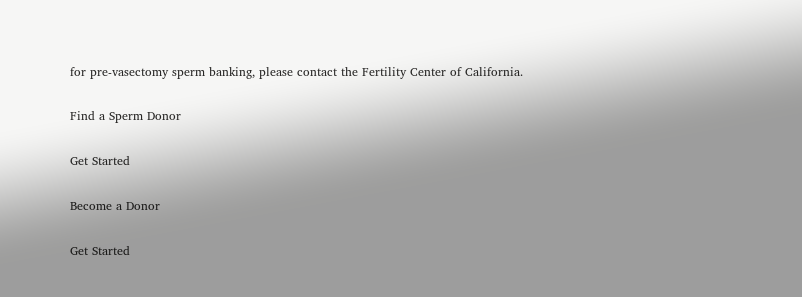for pre-vasectomy sperm banking, please contact the Fertility Center of California.

Find a Sperm Donor

Get Started

Become a Donor

Get Started